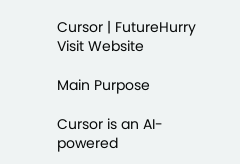Cursor | FutureHurry
Visit Website

Main Purpose

Cursor is an AI-powered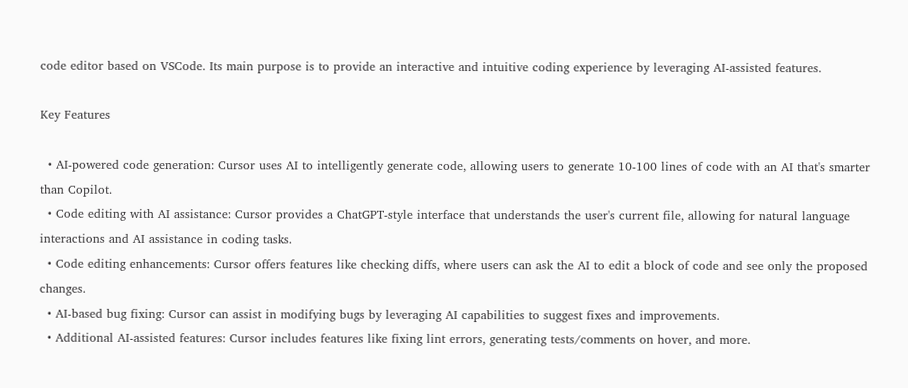code editor based on VSCode. Its main purpose is to provide an interactive and intuitive coding experience by leveraging AI-assisted features.

Key Features

  • AI-powered code generation: Cursor uses AI to intelligently generate code, allowing users to generate 10-100 lines of code with an AI that's smarter than Copilot.
  • Code editing with AI assistance: Cursor provides a ChatGPT-style interface that understands the user's current file, allowing for natural language interactions and AI assistance in coding tasks.
  • Code editing enhancements: Cursor offers features like checking diffs, where users can ask the AI to edit a block of code and see only the proposed changes.
  • AI-based bug fixing: Cursor can assist in modifying bugs by leveraging AI capabilities to suggest fixes and improvements.
  • Additional AI-assisted features: Cursor includes features like fixing lint errors, generating tests/comments on hover, and more.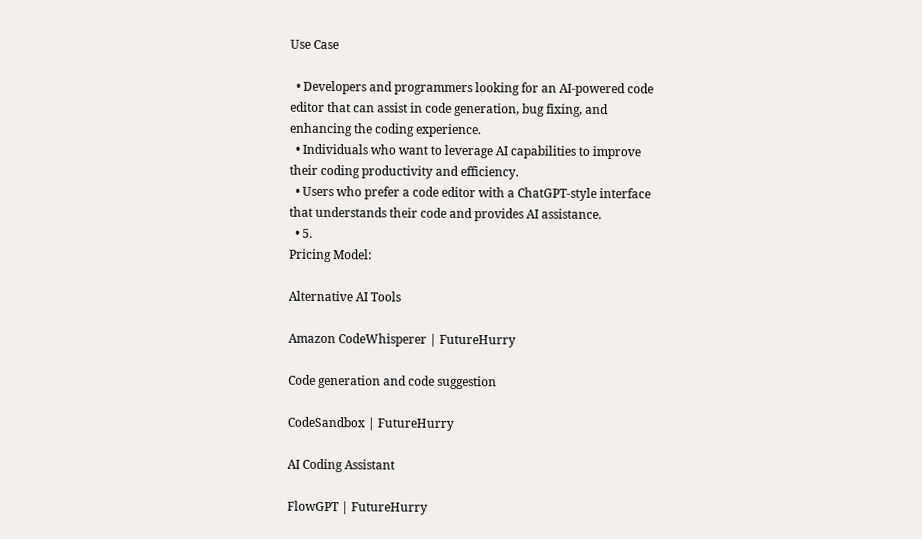Use Case

  • Developers and programmers looking for an AI-powered code editor that can assist in code generation, bug fixing, and enhancing the coding experience.
  • Individuals who want to leverage AI capabilities to improve their coding productivity and efficiency.
  • Users who prefer a code editor with a ChatGPT-style interface that understands their code and provides AI assistance.
  • 5.
Pricing Model:

Alternative AI Tools

Amazon CodeWhisperer | FutureHurry

Code generation and code suggestion

CodeSandbox | FutureHurry

AI Coding Assistant

FlowGPT | FutureHurry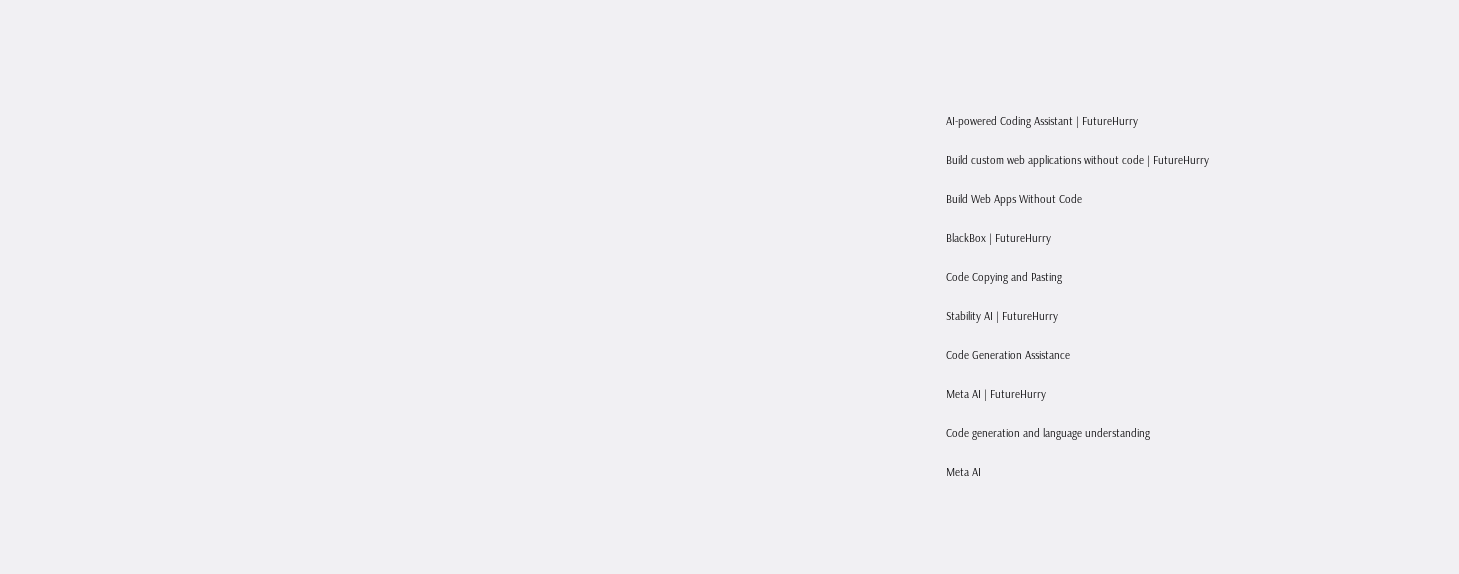AI-powered Coding Assistant | FutureHurry

Build custom web applications without code | FutureHurry

Build Web Apps Without Code

BlackBox | FutureHurry

Code Copying and Pasting

Stability AI | FutureHurry

Code Generation Assistance

Meta AI | FutureHurry

Code generation and language understanding

Meta AI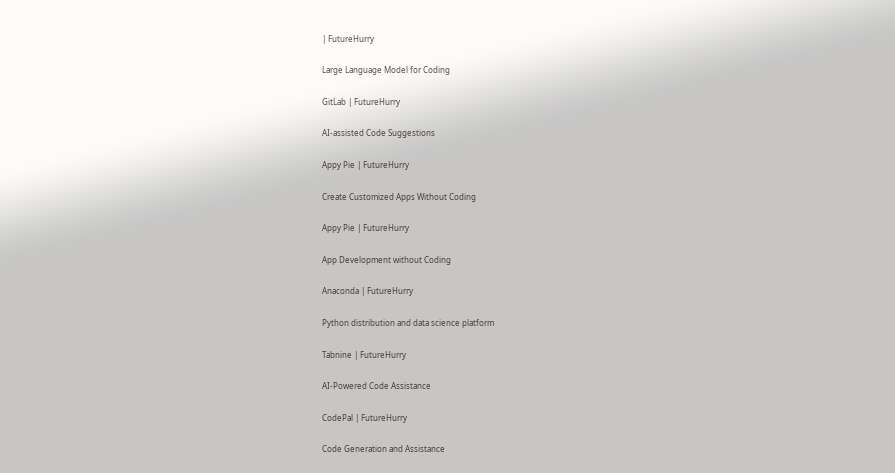| FutureHurry

Large Language Model for Coding

GitLab | FutureHurry

AI-assisted Code Suggestions

Appy Pie | FutureHurry

Create Customized Apps Without Coding

Appy Pie | FutureHurry

App Development without Coding

Anaconda | FutureHurry

Python distribution and data science platform

Tabnine | FutureHurry

AI-Powered Code Assistance

CodePal | FutureHurry

Code Generation and Assistance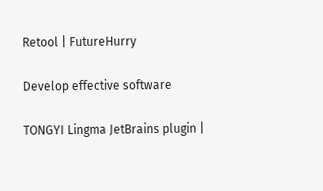Retool | FutureHurry

Develop effective software

TONGYI Lingma JetBrains plugin |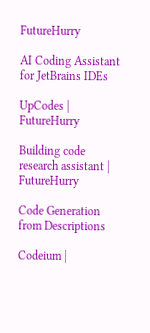FutureHurry

AI Coding Assistant for JetBrains IDEs

UpCodes | FutureHurry

Building code research assistant | FutureHurry

Code Generation from Descriptions

Codeium |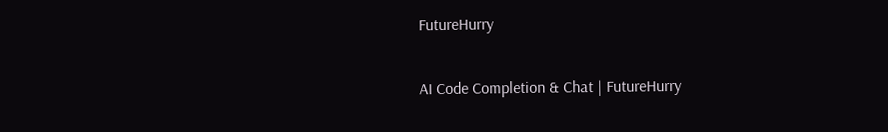FutureHurry

AI Code Completion & Chat | FutureHurry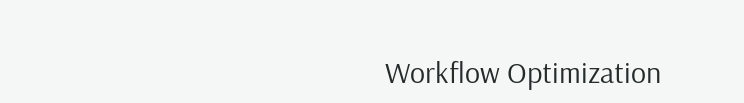Workflow Optimization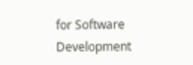for Software Development